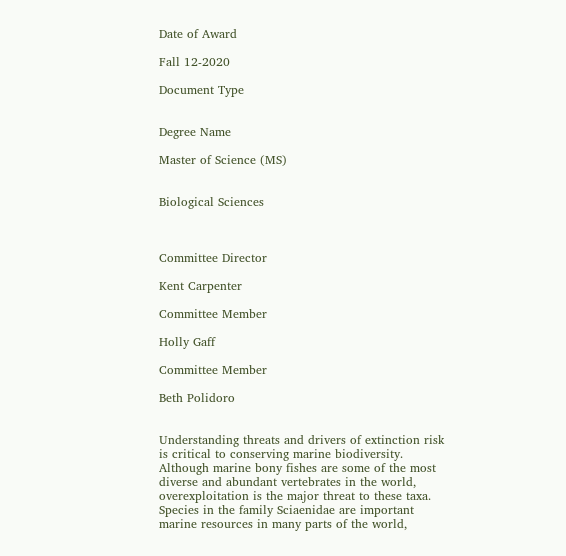Date of Award

Fall 12-2020

Document Type


Degree Name

Master of Science (MS)


Biological Sciences



Committee Director

Kent Carpenter

Committee Member

Holly Gaff

Committee Member

Beth Polidoro


Understanding threats and drivers of extinction risk is critical to conserving marine biodiversity. Although marine bony fishes are some of the most diverse and abundant vertebrates in the world, overexploitation is the major threat to these taxa. Species in the family Sciaenidae are important marine resources in many parts of the world,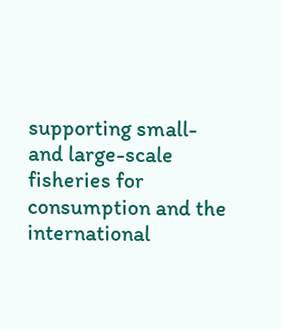supporting small- and large-scale fisheries for consumption and the international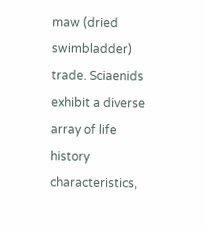maw (dried swimbladder) trade. Sciaenids exhibit a diverse array of life history characteristics,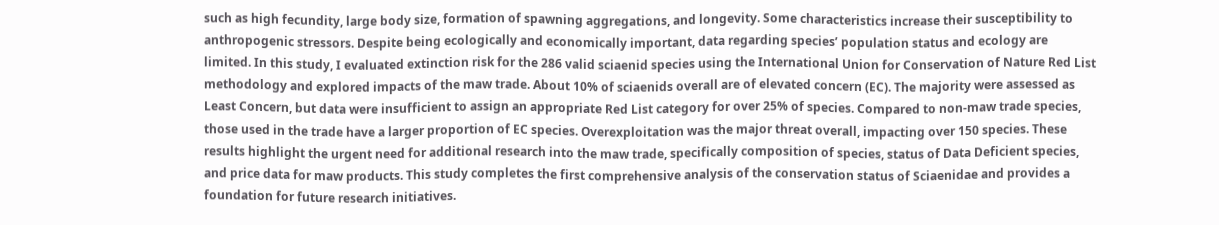such as high fecundity, large body size, formation of spawning aggregations, and longevity. Some characteristics increase their susceptibility to anthropogenic stressors. Despite being ecologically and economically important, data regarding species’ population status and ecology are limited. In this study, I evaluated extinction risk for the 286 valid sciaenid species using the International Union for Conservation of Nature Red List methodology and explored impacts of the maw trade. About 10% of sciaenids overall are of elevated concern (EC). The majority were assessed as Least Concern, but data were insufficient to assign an appropriate Red List category for over 25% of species. Compared to non-maw trade species, those used in the trade have a larger proportion of EC species. Overexploitation was the major threat overall, impacting over 150 species. These results highlight the urgent need for additional research into the maw trade, specifically composition of species, status of Data Deficient species, and price data for maw products. This study completes the first comprehensive analysis of the conservation status of Sciaenidae and provides a foundation for future research initiatives.